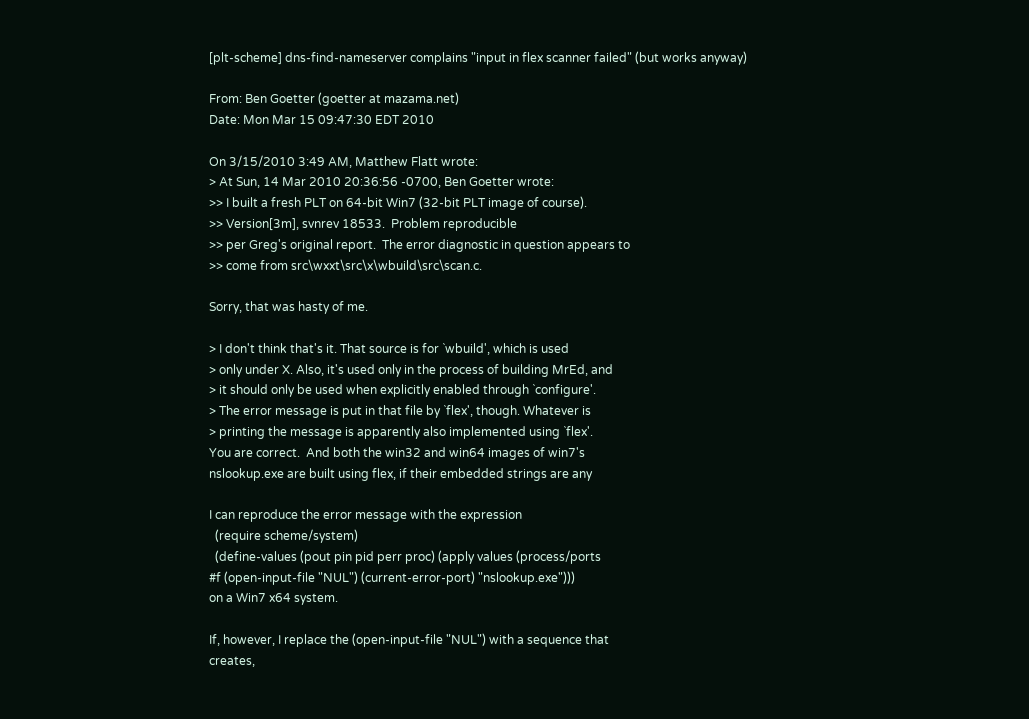[plt-scheme] dns-find-nameserver complains "input in flex scanner failed" (but works anyway)

From: Ben Goetter (goetter at mazama.net)
Date: Mon Mar 15 09:47:30 EDT 2010

On 3/15/2010 3:49 AM, Matthew Flatt wrote:
> At Sun, 14 Mar 2010 20:36:56 -0700, Ben Goetter wrote:
>> I built a fresh PLT on 64-bit Win7 (32-bit PLT image of course).
>> Version[3m], svnrev 18533.  Problem reproducible
>> per Greg's original report.  The error diagnostic in question appears to
>> come from src\wxxt\src\x\wbuild\src\scan.c.

Sorry, that was hasty of me.

> I don't think that's it. That source is for `wbuild', which is used
> only under X. Also, it's used only in the process of building MrEd, and
> it should only be used when explicitly enabled through `configure'.
> The error message is put in that file by `flex', though. Whatever is
> printing the message is apparently also implemented using `flex'.
You are correct.  And both the win32 and win64 images of win7's
nslookup.exe are built using flex, if their embedded strings are any

I can reproduce the error message with the expression
  (require scheme/system)
  (define-values (pout pin pid perr proc) (apply values (process/ports
#f (open-input-file "NUL") (current-error-port) "nslookup.exe")))
on a Win7 x64 system.

If, however, I replace the (open-input-file "NUL") with a sequence that
creates,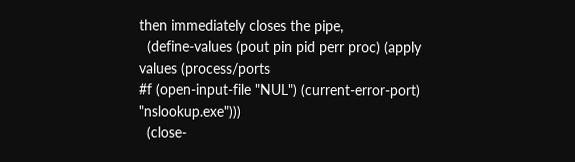then immediately closes the pipe,
  (define-values (pout pin pid perr proc) (apply values (process/ports
#f (open-input-file "NUL") (current-error-port) "nslookup.exe")))
  (close-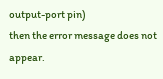output-port pin)
then the error message does not appear.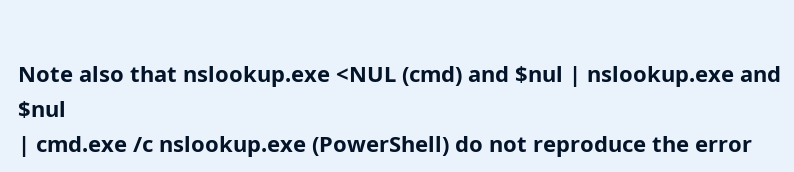Note also that nslookup.exe <NUL (cmd) and $nul | nslookup.exe and $nul
| cmd.exe /c nslookup.exe (PowerShell) do not reproduce the error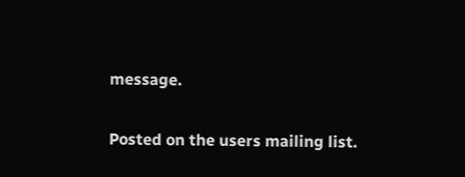message.

Posted on the users mailing list.